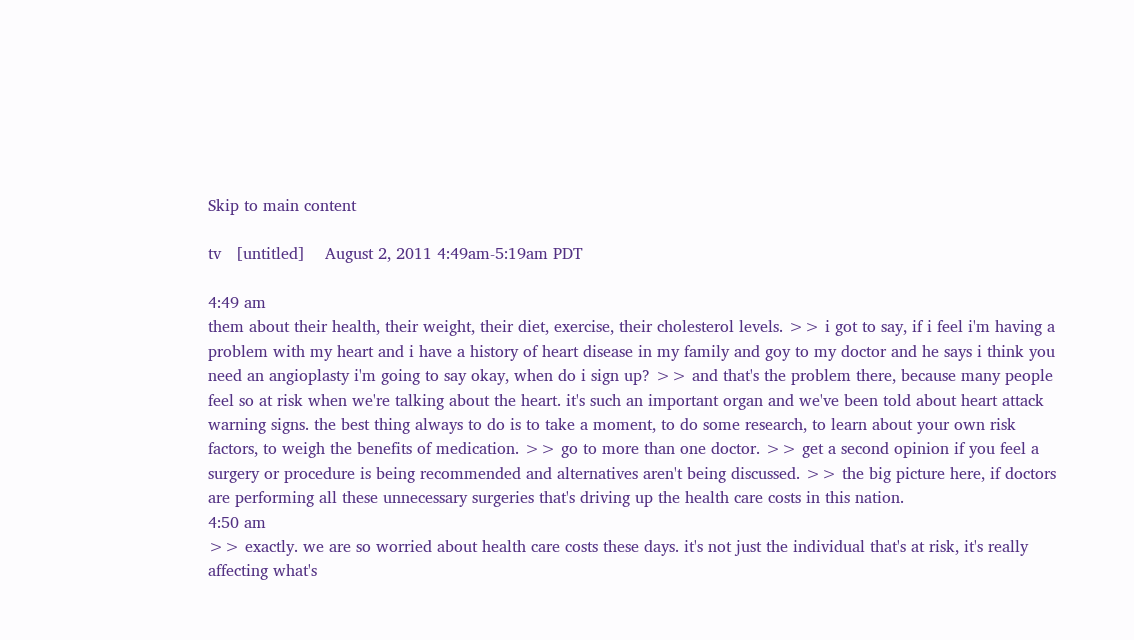Skip to main content

tv   [untitled]    August 2, 2011 4:49am-5:19am PDT

4:49 am
them about their health, their weight, their diet, exercise, their cholesterol levels. >> i got to say, if i feel i'm having a problem with my heart and i have a history of heart disease in my family and goy to my doctor and he says i think you need an angioplasty i'm going to say okay, when do i sign up? >> and that's the problem there, because many people feel so at risk when we're talking about the heart. it's such an important organ and we've been told about heart attack warning signs. the best thing always to do is to take a moment, to do some research, to learn about your own risk factors, to weigh the benefits of medication. >> go to more than one doctor. >> get a second opinion if you feel a surgery or procedure is being recommended and alternatives aren't being discussed. >> the big picture here, if doctors are performing all these unnecessary surgeries that's driving up the health care costs in this nation.
4:50 am
>> exactly. we are so worried about health care costs these days. it's not just the individual that's at risk, it's really affecting what's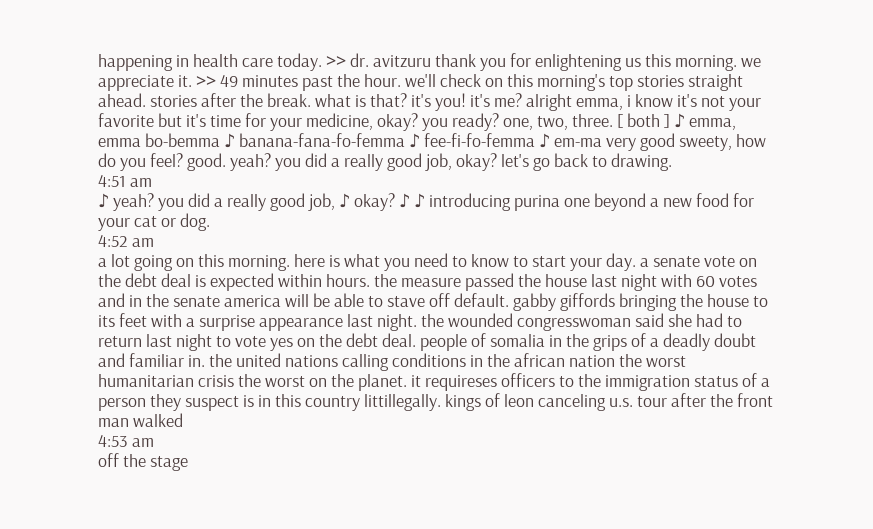happening in health care today. >> dr. avitzuru thank you for enlightening us this morning. we appreciate it. >> 49 minutes past the hour. we'll check on this morning's top stories straight ahead. stories after the break. what is that? it's you! it's me? alright emma, i know it's not your favorite but it's time for your medicine, okay? you ready? one, two, three. [ both ] ♪ emma, emma bo-bemma ♪ banana-fana-fo-femma ♪ fee-fi-fo-femma ♪ em-ma very good sweety, how do you feel? good. yeah? you did a really good job, okay? let's go back to drawing.
4:51 am
♪ yeah? you did a really good job, ♪ okay? ♪ ♪ introducing purina one beyond a new food for your cat or dog.
4:52 am
a lot going on this morning. here is what you need to know to start your day. a senate vote on the debt deal is expected within hours. the measure passed the house last night with 60 votes and in the senate america will be able to stave off default. gabby giffords bringing the house to its feet with a surprise appearance last night. the wounded congresswoman said she had to return last night to vote yes on the debt deal. people of somalia in the grips of a deadly doubt and familiar in. the united nations calling conditions in the african nation the worst humanitarian crisis the worst on the planet. it requireses officers to the immigration status of a person they suspect is in this country littillegally. kings of leon canceling u.s. tour after the front man walked
4:53 am
off the stage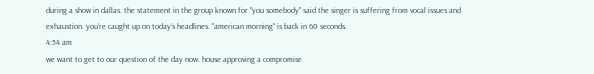during a show in dallas. the statement in the group known for "you somebody" said the singer is suffering from vocal issues and exhaustion. you're caught up on today's headlines. "american morning" is back in 60 seconds.
4:54 am
we want to get to our question of the day now. house approving a compromise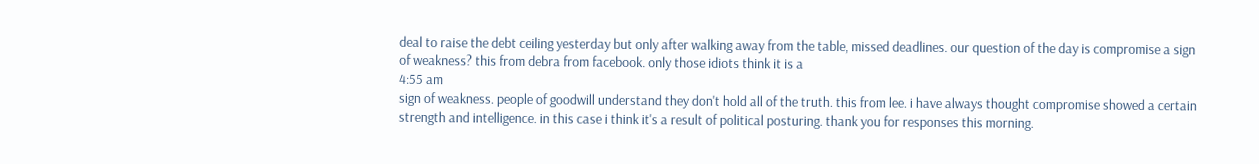deal to raise the debt ceiling yesterday but only after walking away from the table, missed deadlines. our question of the day is compromise a sign of weakness? this from debra from facebook. only those idiots think it is a
4:55 am
sign of weakness. people of goodwill understand they don't hold all of the truth. this from lee. i have always thought compromise showed a certain strength and intelligence. in this case i think it's a result of political posturing. thank you for responses this morning.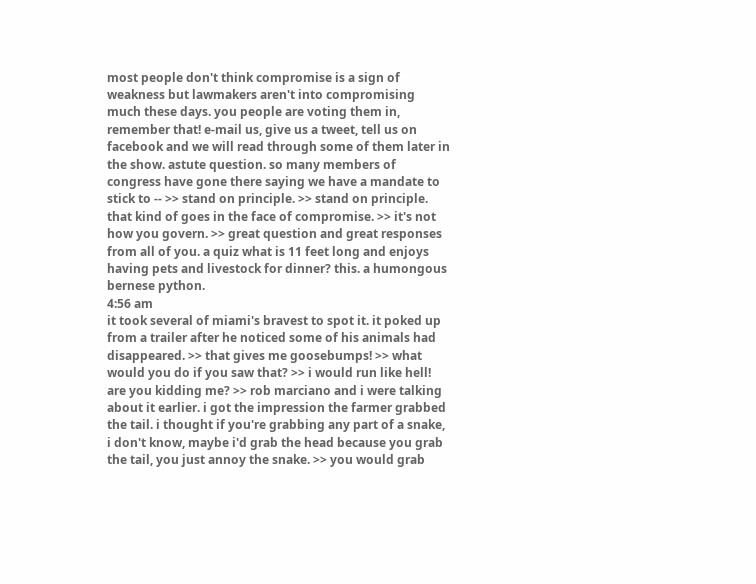most people don't think compromise is a sign of weakness but lawmakers aren't into compromising much these days. you people are voting them in, remember that! e-mail us, give us a tweet, tell us on facebook and we will read through some of them later in the show. astute question. so many members of congress have gone there saying we have a mandate to stick to -- >> stand on principle. >> stand on principle. that kind of goes in the face of compromise. >> it's not how you govern. >> great question and great responses from all of you. a quiz what is 11 feet long and enjoys having pets and livestock for dinner? this. a humongous bernese python.
4:56 am
it took several of miami's bravest to spot it. it poked up from a trailer after he noticed some of his animals had disappeared. >> that gives me goosebumps! >> what would you do if you saw that? >> i would run like hell! are you kidding me? >> rob marciano and i were talking about it earlier. i got the impression the farmer grabbed the tail. i thought if you're grabbing any part of a snake, i don't know, maybe i'd grab the head because you grab the tail, you just annoy the snake. >> you would grab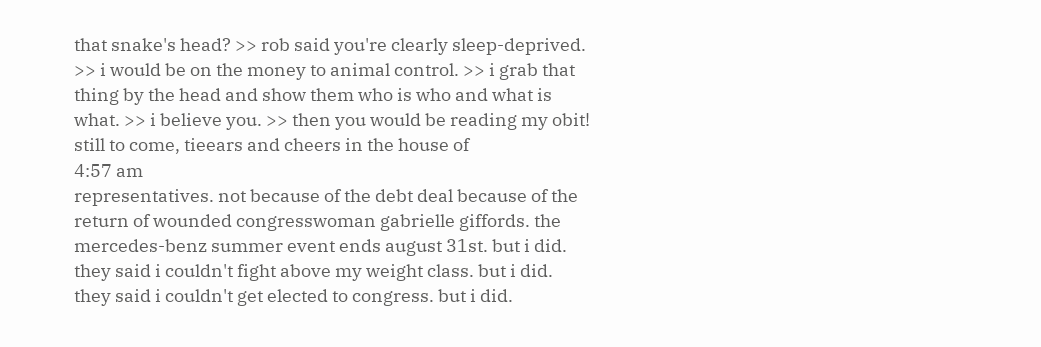that snake's head? >> rob said you're clearly sleep-deprived. >> i would be on the money to animal control. >> i grab that thing by the head and show them who is who and what is what. >> i believe you. >> then you would be reading my obit! still to come, tieears and cheers in the house of
4:57 am
representatives. not because of the debt deal because of the return of wounded congresswoman gabrielle giffords. the mercedes-benz summer event ends august 31st. but i did. they said i couldn't fight above my weight class. but i did. they said i couldn't get elected to congress. but i did.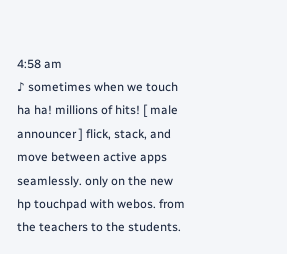4:58 am
♪ sometimes when we touch ha ha! millions of hits! [ male announcer ] flick, stack, and move between active apps seamlessly. only on the new hp touchpad with webos. from the teachers to the students.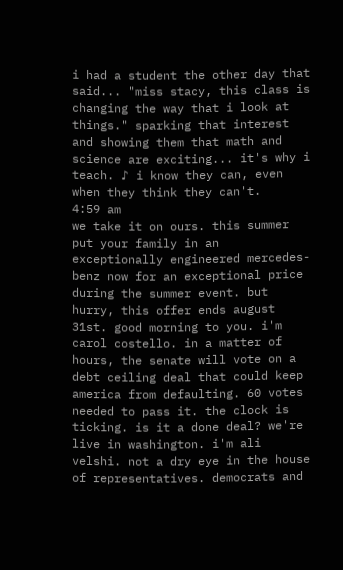i had a student the other day that said... "miss stacy, this class is changing the way that i look at things." sparking that interest and showing them that math and science are exciting... it's why i teach. ♪ i know they can, even when they think they can't.
4:59 am
we take it on ours. this summer put your family in an exceptionally engineered mercedes-benz now for an exceptional price during the summer event. but hurry, this offer ends august 31st. good morning to you. i'm carol costello. in a matter of hours, the senate will vote on a debt ceiling deal that could keep america from defaulting. 60 votes needed to pass it. the clock is ticking. is it a done deal? we're live in washington. i'm ali velshi. not a dry eye in the house of representatives. democrats and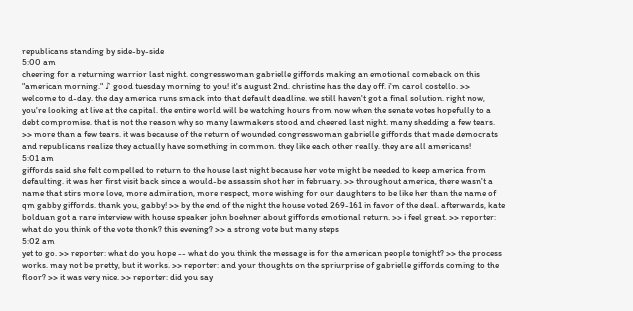republicans standing by side-by-side
5:00 am
cheering for a returning warrior last night. congresswoman gabrielle giffords making an emotional comeback on this "american morning." ♪ good tuesday morning to you! it's august 2nd. christine has the day off. i'm carol costello. >> welcome to d-day. the day america runs smack into that default deadline. we still haven't got a final solution. right now, you're looking at live at the capital. the entire world will be watching hours from now when the senate votes hopefully to a debt compromise. that is not the reason why so many lawmakers stood and cheered last night. many shedding a few tears. >> more than a few tears. it was because of the return of wounded congresswoman gabrielle giffords that made democrats and republicans realize they actually have something in common. they like each other really. they are all americans!
5:01 am
giffords said she felt compelled to return to the house last night because her vote might be needed to keep america from defaulting. it was her first visit back since a would-be assassin shot her in february. >> throughout america, there wasn't a name that stirs more love, more admiration, more respect, more wishing for our daughters to be like her than the name of qm gabby giffords. thank you, gabby! >> by the end of the night the house voted 269-161 in favor of the deal. afterwards, kate bolduan got a rare interview with house speaker john boehner about giffords emotional return. >> i feel great. >> reporter: what do you think of the vote thonk? this evening? >> a strong vote but many steps
5:02 am
yet to go. >> reporter: what do you hope -- what do you think the message is for the american people tonight? >> the process works. may not be pretty, but it works. >> reporter: and your thoughts on the spriurprise of gabrielle giffords coming to the floor? >> it was very nice. >> reporter: did you say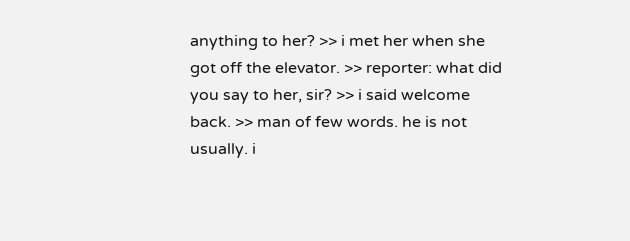anything to her? >> i met her when she got off the elevator. >> reporter: what did you say to her, sir? >> i said welcome back. >> man of few words. he is not usually. i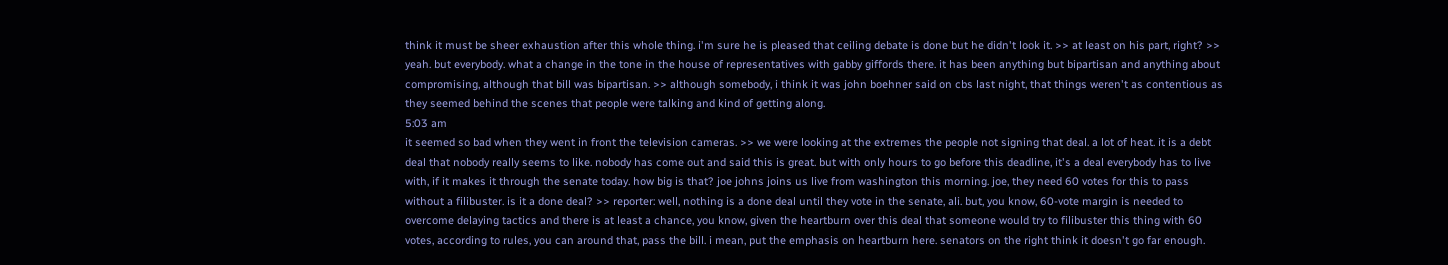think it must be sheer exhaustion after this whole thing. i'm sure he is pleased that ceiling debate is done but he didn't look it. >> at least on his part, right? >> yeah. but everybody. what a change in the tone in the house of representatives with gabby giffords there. it has been anything but bipartisan and anything about compromising, although that bill was bipartisan. >> although somebody, i think it was john boehner said on cbs last night, that things weren't as contentious as they seemed behind the scenes that people were talking and kind of getting along.
5:03 am
it seemed so bad when they went in front the television cameras. >> we were looking at the extremes the people not signing that deal. a lot of heat. it is a debt deal that nobody really seems to like. nobody has come out and said this is great. but with only hours to go before this deadline, it's a deal everybody has to live with, if it makes it through the senate today. how big is that? joe johns joins us live from washington this morning. joe, they need 60 votes for this to pass without a filibuster. is it a done deal? >> reporter: well, nothing is a done deal until they vote in the senate, ali. but, you know, 60-vote margin is needed to overcome delaying tactics and there is at least a chance, you know, given the heartburn over this deal that someone would try to filibuster this thing with 60 votes, according to rules, you can around that, pass the bill. i mean, put the emphasis on heartburn here. senators on the right think it doesn't go far enough.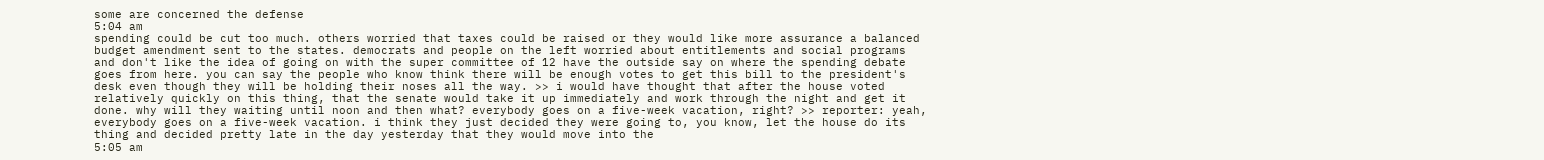some are concerned the defense
5:04 am
spending could be cut too much. others worried that taxes could be raised or they would like more assurance a balanced budget amendment sent to the states. democrats and people on the left worried about entitlements and social programs and don't like the idea of going on with the super committee of 12 have the outside say on where the spending debate goes from here. you can say the people who know think there will be enough votes to get this bill to the president's desk even though they will be holding their noses all the way. >> i would have thought that after the house voted relatively quickly on this thing, that the senate would take it up immediately and work through the night and get it done. why will they waiting until noon and then what? everybody goes on a five-week vacation, right? >> reporter: yeah, everybody goes on a five-week vacation. i think they just decided they were going to, you know, let the house do its thing and decided pretty late in the day yesterday that they would move into the
5:05 am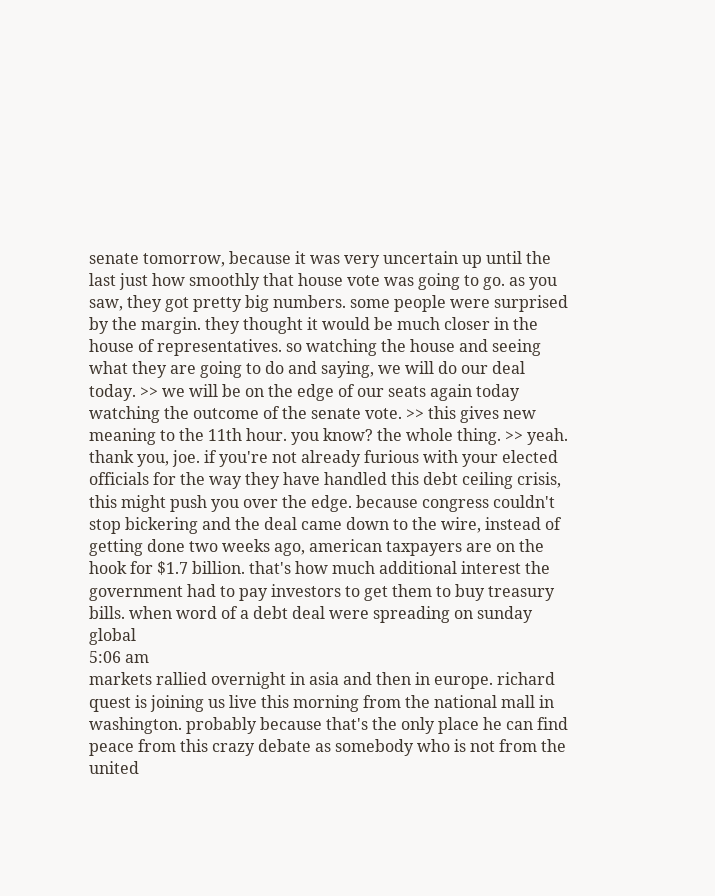senate tomorrow, because it was very uncertain up until the last just how smoothly that house vote was going to go. as you saw, they got pretty big numbers. some people were surprised by the margin. they thought it would be much closer in the house of representatives. so watching the house and seeing what they are going to do and saying, we will do our deal today. >> we will be on the edge of our seats again today watching the outcome of the senate vote. >> this gives new meaning to the 11th hour. you know? the whole thing. >> yeah. thank you, joe. if you're not already furious with your elected officials for the way they have handled this debt ceiling crisis, this might push you over the edge. because congress couldn't stop bickering and the deal came down to the wire, instead of getting done two weeks ago, american taxpayers are on the hook for $1.7 billion. that's how much additional interest the government had to pay investors to get them to buy treasury bills. when word of a debt deal were spreading on sunday global
5:06 am
markets rallied overnight in asia and then in europe. richard quest is joining us live this morning from the national mall in washington. probably because that's the only place he can find peace from this crazy debate as somebody who is not from the united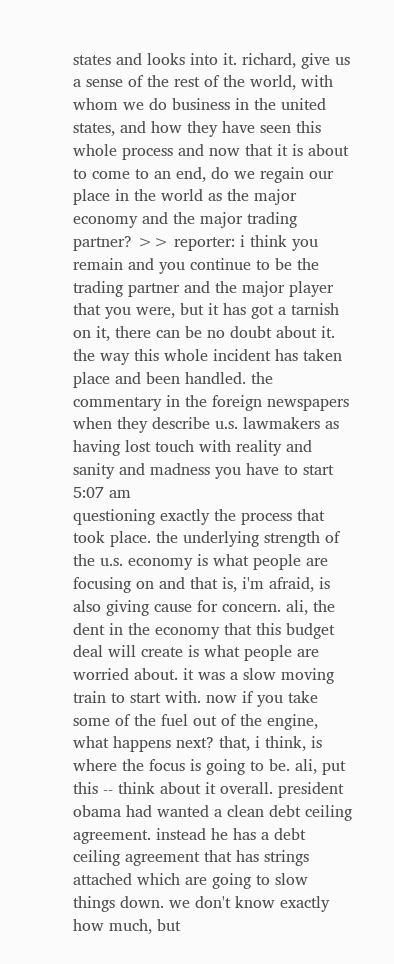states and looks into it. richard, give us a sense of the rest of the world, with whom we do business in the united states, and how they have seen this whole process and now that it is about to come to an end, do we regain our place in the world as the major economy and the major trading partner? >> reporter: i think you remain and you continue to be the trading partner and the major player that you were, but it has got a tarnish on it, there can be no doubt about it. the way this whole incident has taken place and been handled. the commentary in the foreign newspapers when they describe u.s. lawmakers as having lost touch with reality and sanity and madness you have to start
5:07 am
questioning exactly the process that took place. the underlying strength of the u.s. economy is what people are focusing on and that is, i'm afraid, is also giving cause for concern. ali, the dent in the economy that this budget deal will create is what people are worried about. it was a slow moving train to start with. now if you take some of the fuel out of the engine, what happens next? that, i think, is where the focus is going to be. ali, put this -- think about it overall. president obama had wanted a clean debt ceiling agreement. instead he has a debt ceiling agreement that has strings attached which are going to slow things down. we don't know exactly how much, but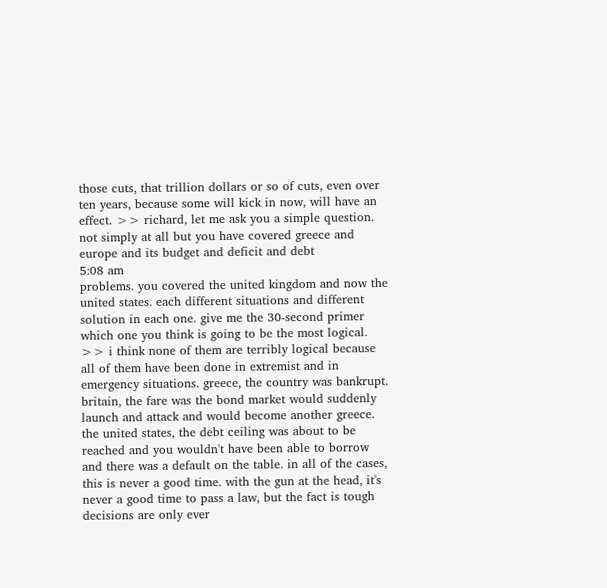those cuts, that trillion dollars or so of cuts, even over ten years, because some will kick in now, will have an effect. >> richard, let me ask you a simple question. not simply at all but you have covered greece and europe and its budget and deficit and debt
5:08 am
problems. you covered the united kingdom and now the united states. each different situations and different solution in each one. give me the 30-second primer which one you think is going to be the most logical. >> i think none of them are terribly logical because all of them have been done in extremist and in emergency situations. greece, the country was bankrupt. britain, the fare was the bond market would suddenly launch and attack and would become another greece. the united states, the debt ceiling was about to be reached and you wouldn't have been able to borrow and there was a default on the table. in all of the cases, this is never a good time. with the gun at the head, it's never a good time to pass a law, but the fact is tough decisions are only ever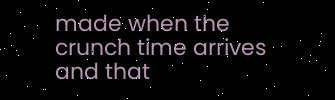made when the crunch time arrives and that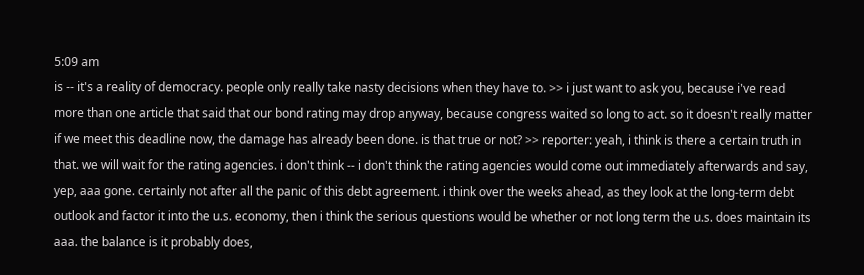5:09 am
is -- it's a reality of democracy. people only really take nasty decisions when they have to. >> i just want to ask you, because i've read more than one article that said that our bond rating may drop anyway, because congress waited so long to act. so it doesn't really matter if we meet this deadline now, the damage has already been done. is that true or not? >> reporter: yeah, i think is there a certain truth in that. we will wait for the rating agencies. i don't think -- i don't think the rating agencies would come out immediately afterwards and say, yep, aaa gone. certainly not after all the panic of this debt agreement. i think over the weeks ahead, as they look at the long-term debt outlook and factor it into the u.s. economy, then i think the serious questions would be whether or not long term the u.s. does maintain its aaa. the balance is it probably does,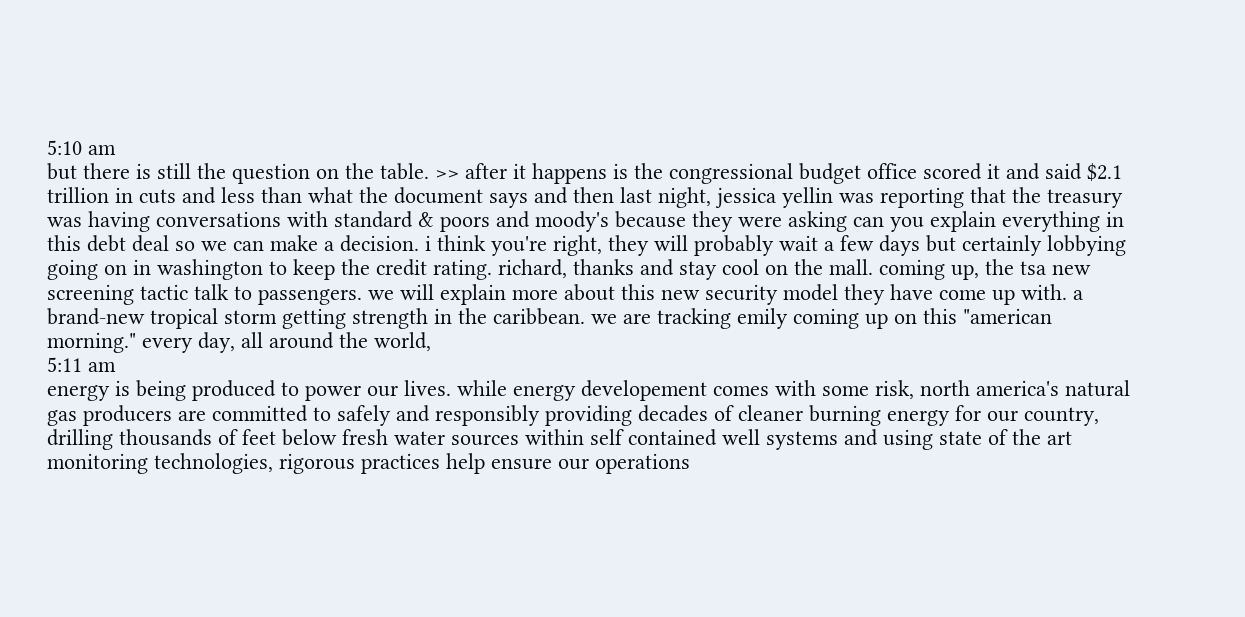5:10 am
but there is still the question on the table. >> after it happens is the congressional budget office scored it and said $2.1 trillion in cuts and less than what the document says and then last night, jessica yellin was reporting that the treasury was having conversations with standard & poors and moody's because they were asking can you explain everything in this debt deal so we can make a decision. i think you're right, they will probably wait a few days but certainly lobbying going on in washington to keep the credit rating. richard, thanks and stay cool on the mall. coming up, the tsa new screening tactic talk to passengers. we will explain more about this new security model they have come up with. a brand-new tropical storm getting strength in the caribbean. we are tracking emily coming up on this "american morning." every day, all around the world,
5:11 am
energy is being produced to power our lives. while energy developement comes with some risk, north america's natural gas producers are committed to safely and responsibly providing decades of cleaner burning energy for our country, drilling thousands of feet below fresh water sources within self contained well systems and using state of the art monitoring technologies, rigorous practices help ensure our operations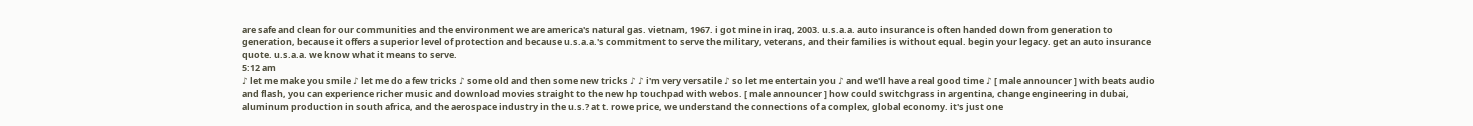are safe and clean for our communities and the environment we are america's natural gas. vietnam, 1967. i got mine in iraq, 2003. u.s.a.a. auto insurance is often handed down from generation to generation, because it offers a superior level of protection and because u.s.a.a.'s commitment to serve the military, veterans, and their families is without equal. begin your legacy. get an auto insurance quote. u.s.a.a. we know what it means to serve.
5:12 am
♪ let me make you smile ♪ let me do a few tricks ♪ some old and then some new tricks ♪ ♪ i'm very versatile ♪ so let me entertain you ♪ and we'll have a real good time ♪ [ male announcer ] with beats audio and flash, you can experience richer music and download movies straight to the new hp touchpad with webos. [ male announcer ] how could switchgrass in argentina, change engineering in dubai, aluminum production in south africa, and the aerospace industry in the u.s.? at t. rowe price, we understand the connections of a complex, global economy. it's just one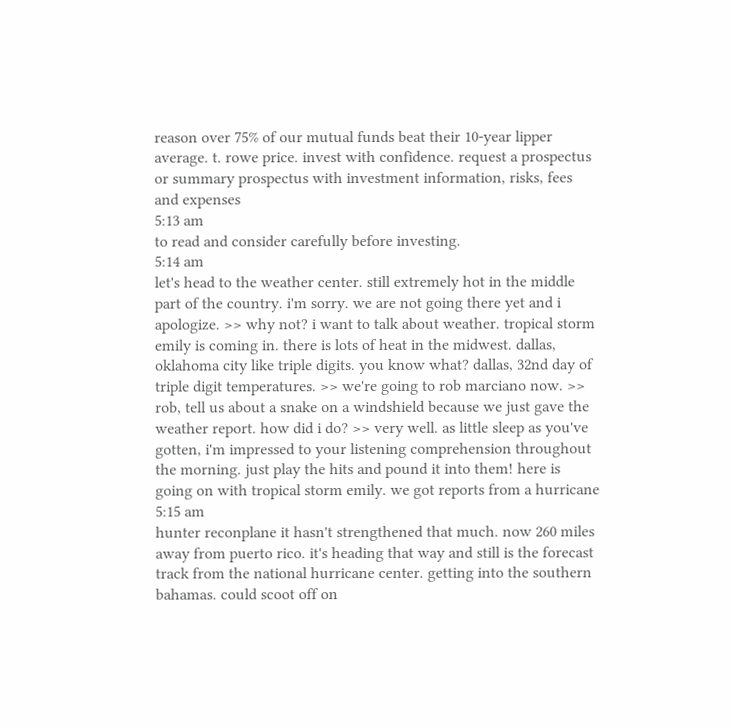reason over 75% of our mutual funds beat their 10-year lipper average. t. rowe price. invest with confidence. request a prospectus or summary prospectus with investment information, risks, fees and expenses
5:13 am
to read and consider carefully before investing.
5:14 am
let's head to the weather center. still extremely hot in the middle part of the country. i'm sorry. we are not going there yet and i apologize. >> why not? i want to talk about weather. tropical storm emily is coming in. there is lots of heat in the midwest. dallas, oklahoma city like triple digits. you know what? dallas, 32nd day of triple digit temperatures. >> we're going to rob marciano now. >> rob, tell us about a snake on a windshield because we just gave the weather report. how did i do? >> very well. as little sleep as you've gotten, i'm impressed to your listening comprehension throughout the morning. just play the hits and pound it into them! here is going on with tropical storm emily. we got reports from a hurricane
5:15 am
hunter reconplane it hasn't strengthened that much. now 260 miles away from puerto rico. it's heading that way and still is the forecast track from the national hurricane center. getting into the southern bahamas. could scoot off on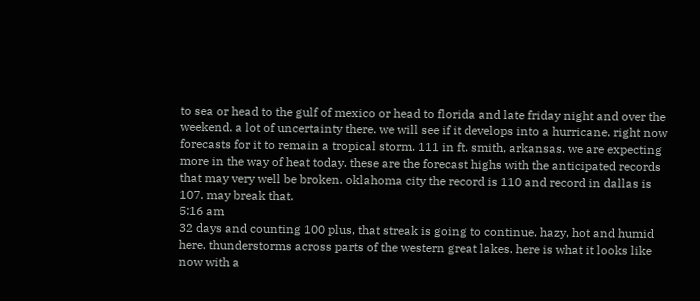to sea or head to the gulf of mexico or head to florida and late friday night and over the weekend. a lot of uncertainty there. we will see if it develops into a hurricane. right now forecasts for it to remain a tropical storm. 111 in ft. smith, arkansas. we are expecting more in the way of heat today. these are the forecast highs with the anticipated records that may very well be broken. oklahoma city the record is 110 and record in dallas is 107. may break that.
5:16 am
32 days and counting 100 plus, that streak is going to continue. hazy, hot and humid here. thunderstorms across parts of the western great lakes. here is what it looks like now with a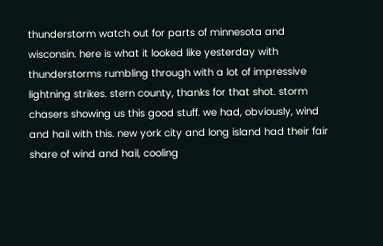thunderstorm watch out for parts of minnesota and wisconsin. here is what it looked like yesterday with thunderstorms rumbling through with a lot of impressive lightning strikes. stern county, thanks for that shot. storm chasers showing us this good stuff. we had, obviously, wind and hail with this. new york city and long island had their fair share of wind and hail, cooling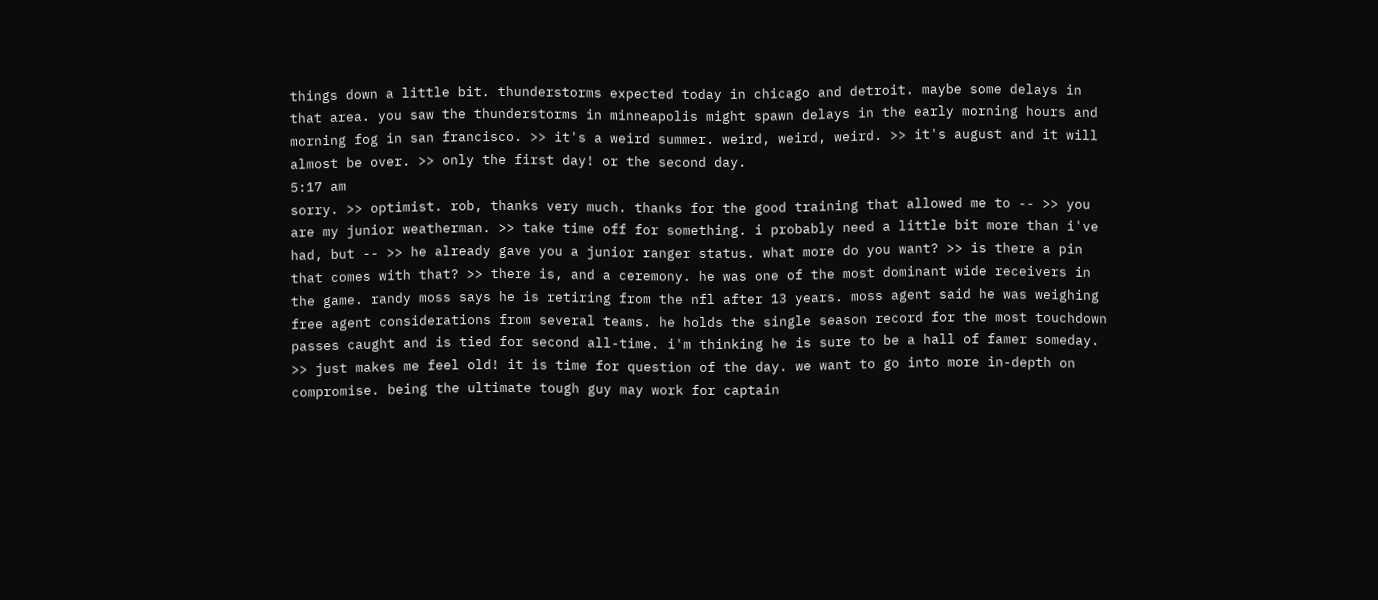things down a little bit. thunderstorms expected today in chicago and detroit. maybe some delays in that area. you saw the thunderstorms in minneapolis might spawn delays in the early morning hours and morning fog in san francisco. >> it's a weird summer. weird, weird, weird. >> it's august and it will almost be over. >> only the first day! or the second day.
5:17 am
sorry. >> optimist. rob, thanks very much. thanks for the good training that allowed me to -- >> you are my junior weatherman. >> take time off for something. i probably need a little bit more than i've had, but -- >> he already gave you a junior ranger status. what more do you want? >> is there a pin that comes with that? >> there is, and a ceremony. he was one of the most dominant wide receivers in the game. randy moss says he is retiring from the nfl after 13 years. moss agent said he was weighing free agent considerations from several teams. he holds the single season record for the most touchdown passes caught and is tied for second all-time. i'm thinking he is sure to be a hall of famer someday. >> just makes me feel old! it is time for question of the day. we want to go into more in-depth on compromise. being the ultimate tough guy may work for captain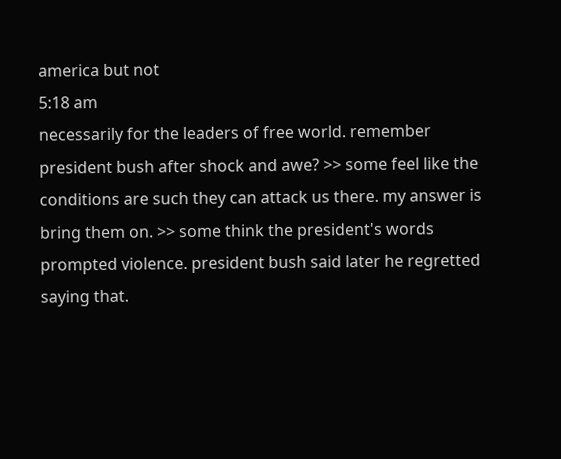america but not
5:18 am
necessarily for the leaders of free world. remember president bush after shock and awe? >> some feel like the conditions are such they can attack us there. my answer is bring them on. >> some think the president's words prompted violence. president bush said later he regretted saying that.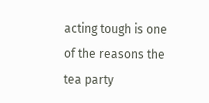acting tough is one of the reasons the tea party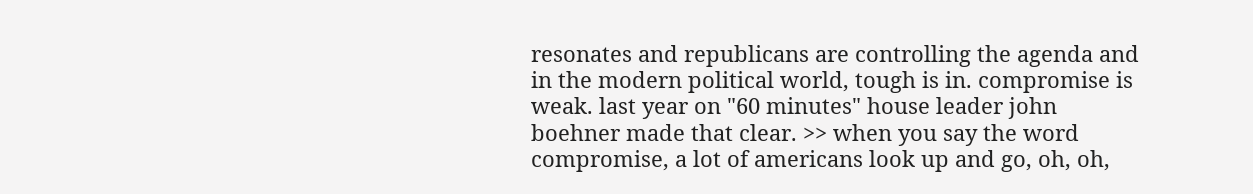resonates and republicans are controlling the agenda and in the modern political world, tough is in. compromise is weak. last year on "60 minutes" house leader john boehner made that clear. >> when you say the word compromise, a lot of americans look up and go, oh, oh,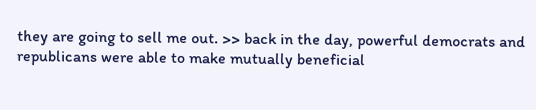they are going to sell me out. >> back in the day, powerful democrats and republicans were able to make mutually beneficial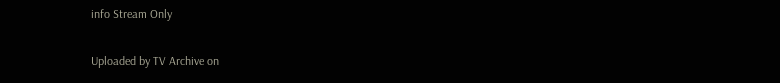info Stream Only

Uploaded by TV Archive on